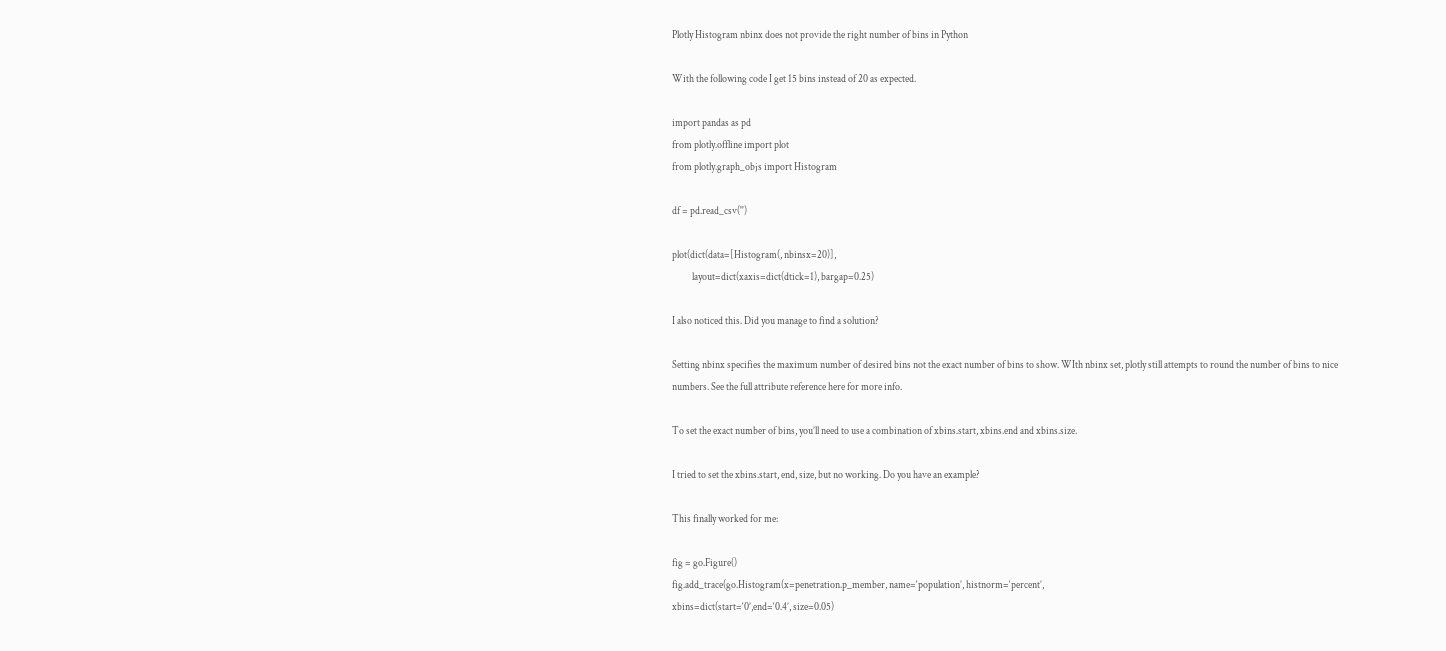Plotly Histogram nbinx does not provide the right number of bins in Python

With the following code I get 15 bins instead of 20 as expected.

import pandas as pd
from plotly.offline import plot
from plotly.graph_objs import Histogram

df = pd.read_csv('')

plot(dict(data=[Histogram(, nbinsx=20)],
          layout=dict(xaxis=dict(dtick=1), bargap=0.25)

I also noticed this. Did you manage to find a solution?

Setting nbinx specifies the maximum number of desired bins not the exact number of bins to show. WIth nbinx set, plotly still attempts to round the number of bins to nice numbers. See the full attribute reference here for more info.

To set the exact number of bins, you’ll need to use a combination of xbins.start, xbins.end and xbins.size.

I tried to set the xbins.start, end, size, but no working. Do you have an example?

This finally worked for me:

fig = go.Figure()
fig.add_trace(go.Histogram(x=penetration.p_member, name=‘population’, histnorm=‘percent’,
xbins=dict(start=‘0’,end=‘0.4’, size=0.05)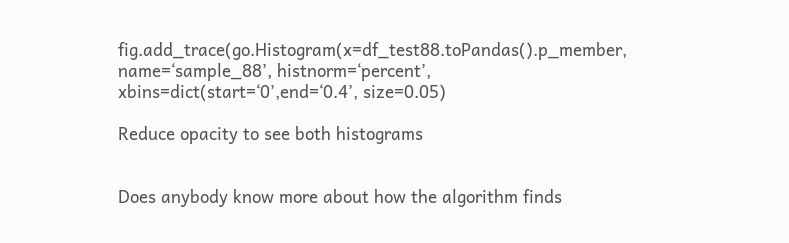fig.add_trace(go.Histogram(x=df_test88.toPandas().p_member, name=‘sample_88’, histnorm=‘percent’,
xbins=dict(start=‘0’,end=‘0.4’, size=0.05)

Reduce opacity to see both histograms


Does anybody know more about how the algorithm finds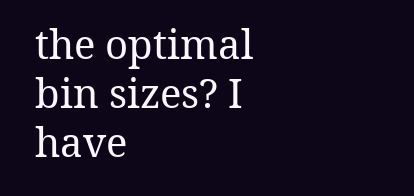the optimal bin sizes? I have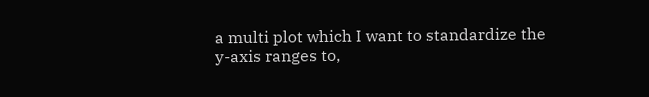a multi plot which I want to standardize the y-axis ranges to,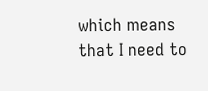which means that I need to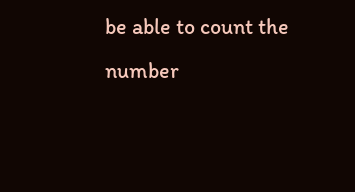be able to count the number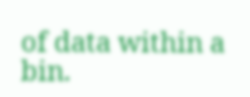of data within a bin.